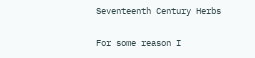Seventeenth Century Herbs

For some reason I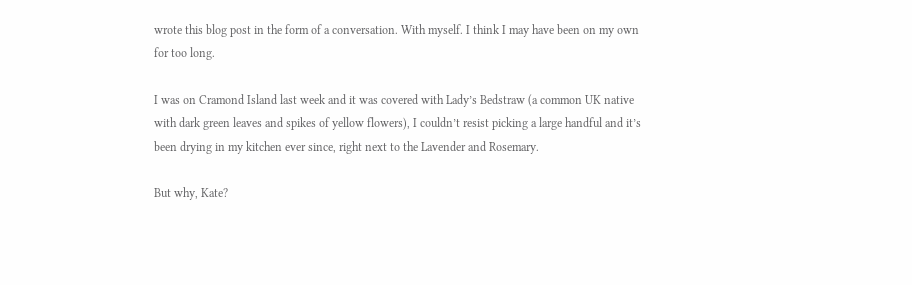wrote this blog post in the form of a conversation. With myself. I think I may have been on my own for too long.

I was on Cramond Island last week and it was covered with Lady’s Bedstraw (a common UK native with dark green leaves and spikes of yellow flowers), I couldn’t resist picking a large handful and it’s been drying in my kitchen ever since, right next to the Lavender and Rosemary.

But why, Kate?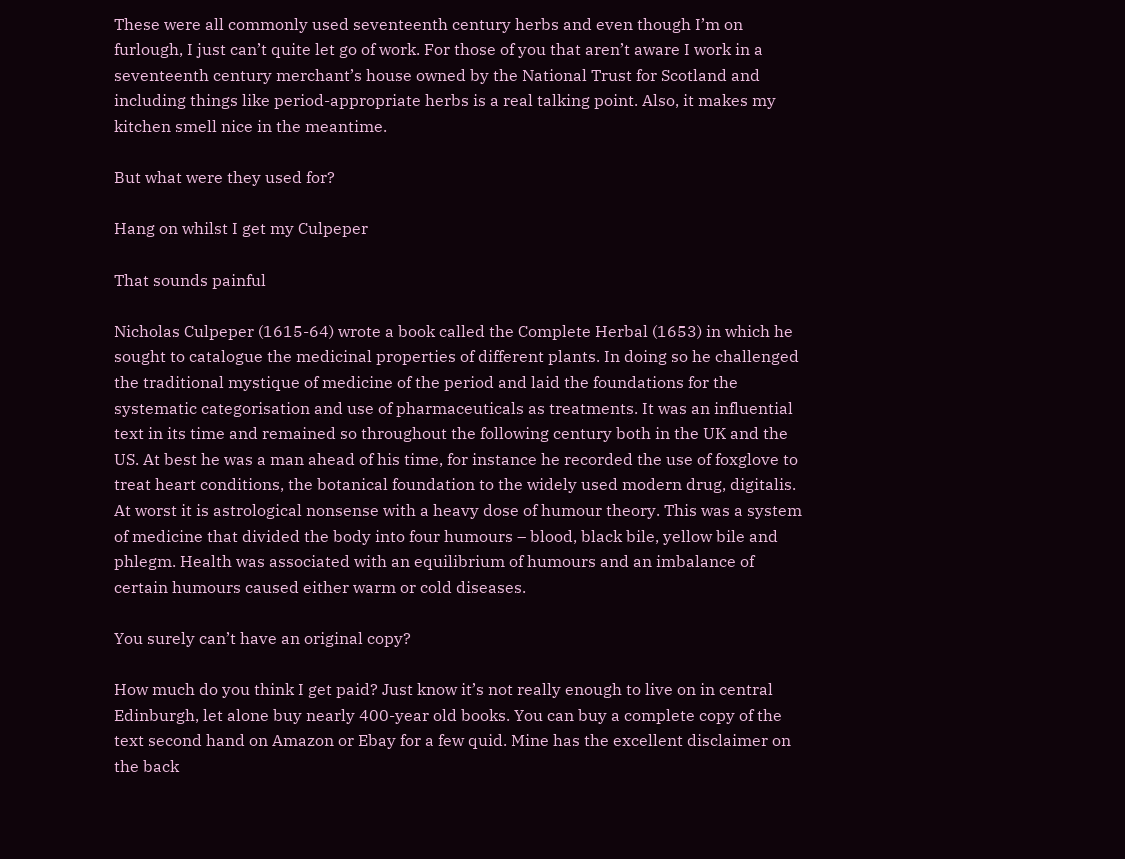These were all commonly used seventeenth century herbs and even though I’m on furlough, I just can’t quite let go of work. For those of you that aren’t aware I work in a seventeenth century merchant’s house owned by the National Trust for Scotland and including things like period-appropriate herbs is a real talking point. Also, it makes my kitchen smell nice in the meantime.

But what were they used for?

Hang on whilst I get my Culpeper

That sounds painful

Nicholas Culpeper (1615-64) wrote a book called the Complete Herbal (1653) in which he sought to catalogue the medicinal properties of different plants. In doing so he challenged the traditional mystique of medicine of the period and laid the foundations for the systematic categorisation and use of pharmaceuticals as treatments. It was an influential text in its time and remained so throughout the following century both in the UK and the US. At best he was a man ahead of his time, for instance he recorded the use of foxglove to treat heart conditions, the botanical foundation to the widely used modern drug, digitalis. At worst it is astrological nonsense with a heavy dose of humour theory. This was a system of medicine that divided the body into four humours – blood, black bile, yellow bile and phlegm. Health was associated with an equilibrium of humours and an imbalance of certain humours caused either warm or cold diseases.

You surely can’t have an original copy?

How much do you think I get paid? Just know it’s not really enough to live on in central Edinburgh, let alone buy nearly 400-year old books. You can buy a complete copy of the text second hand on Amazon or Ebay for a few quid. Mine has the excellent disclaimer on the back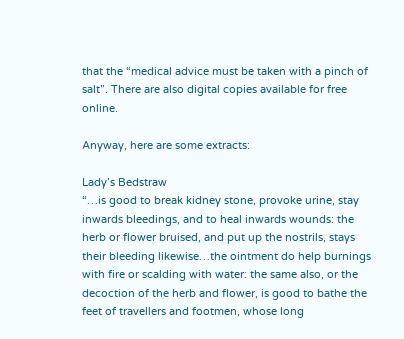that the “medical advice must be taken with a pinch of salt”. There are also digital copies available for free online.

Anyway, here are some extracts:

Lady’s Bedstraw
“…is good to break kidney stone, provoke urine, stay inwards bleedings, and to heal inwards wounds: the herb or flower bruised, and put up the nostrils, stays their bleeding likewise…the ointment do help burnings with fire or scalding with water: the same also, or the decoction of the herb and flower, is good to bathe the feet of travellers and footmen, whose long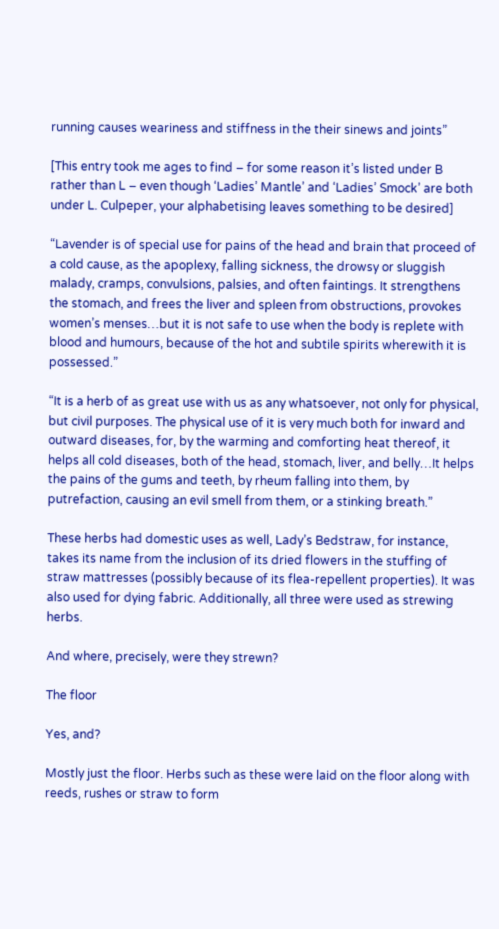running causes weariness and stiffness in the their sinews and joints”

[This entry took me ages to find – for some reason it’s listed under B rather than L – even though ‘Ladies’ Mantle’ and ‘Ladies’ Smock’ are both under L. Culpeper, your alphabetising leaves something to be desired]

“Lavender is of special use for pains of the head and brain that proceed of a cold cause, as the apoplexy, falling sickness, the drowsy or sluggish malady, cramps, convulsions, palsies, and often faintings. It strengthens the stomach, and frees the liver and spleen from obstructions, provokes women’s menses…but it is not safe to use when the body is replete with blood and humours, because of the hot and subtile spirits wherewith it is possessed.”

“It is a herb of as great use with us as any whatsoever, not only for physical, but civil purposes. The physical use of it is very much both for inward and outward diseases, for, by the warming and comforting heat thereof, it helps all cold diseases, both of the head, stomach, liver, and belly…It helps the pains of the gums and teeth, by rheum falling into them, by putrefaction, causing an evil smell from them, or a stinking breath.”

These herbs had domestic uses as well, Lady’s Bedstraw, for instance, takes its name from the inclusion of its dried flowers in the stuffing of straw mattresses (possibly because of its flea-repellent properties). It was also used for dying fabric. Additionally, all three were used as strewing herbs.

And where, precisely, were they strewn?

The floor

Yes, and?

Mostly just the floor. Herbs such as these were laid on the floor along with reeds, rushes or straw to form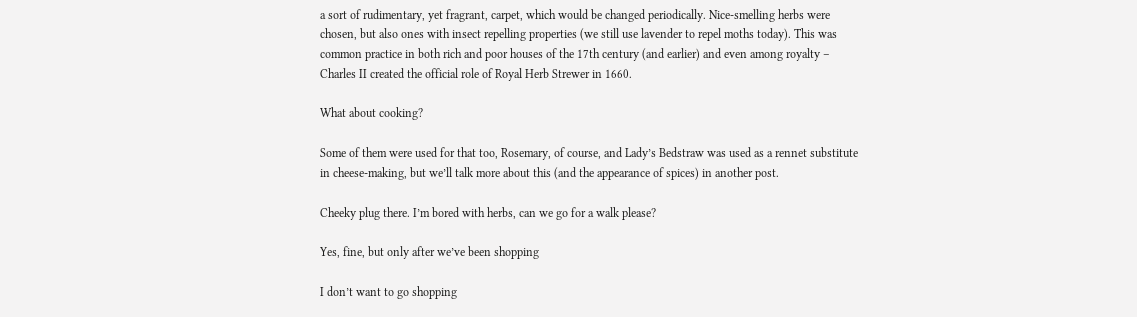a sort of rudimentary, yet fragrant, carpet, which would be changed periodically. Nice-smelling herbs were chosen, but also ones with insect repelling properties (we still use lavender to repel moths today). This was common practice in both rich and poor houses of the 17th century (and earlier) and even among royalty – Charles II created the official role of Royal Herb Strewer in 1660.

What about cooking?

Some of them were used for that too, Rosemary, of course, and Lady’s Bedstraw was used as a rennet substitute in cheese-making, but we’ll talk more about this (and the appearance of spices) in another post.

Cheeky plug there. I’m bored with herbs, can we go for a walk please?

Yes, fine, but only after we’ve been shopping

I don’t want to go shopping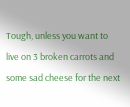Tough, unless you want to live on 3 broken carrots and some sad cheese for the next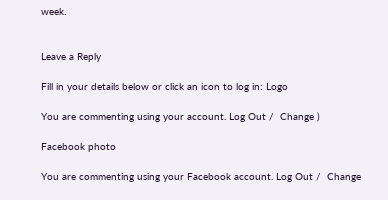week.


Leave a Reply

Fill in your details below or click an icon to log in: Logo

You are commenting using your account. Log Out /  Change )

Facebook photo

You are commenting using your Facebook account. Log Out /  Change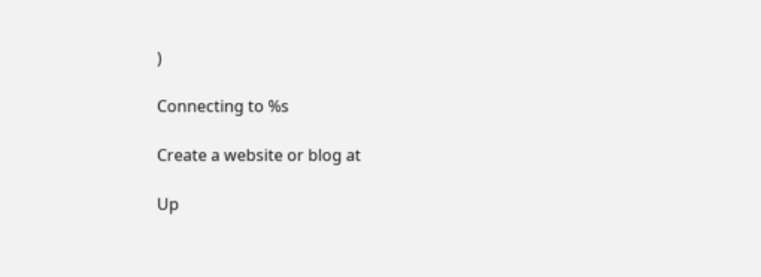)

Connecting to %s

Create a website or blog at

Up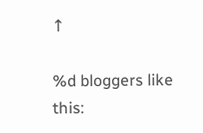↑

%d bloggers like this: